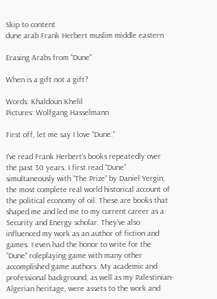Skip to content
dune arab Frank Herbert muslim middle eastern

Erasing Arabs from “Dune”

When is a gift not a gift?

Words: Khaldoun Khelil
Pictures: Wolfgang Hasselmann

First off, let me say I love “Dune.”

I’ve read Frank Herbert’s books repeatedly over the past 30 years. I first read “Dune” simultaneously with “The Prize” by Daniel Yergin, the most complete real world historical account of the political economy of oil. These are books that shaped me and led me to my current career as a Security and Energy scholar. They’ve also influenced my work as an author of fiction and games. I even had the honor to write for the “Dune” roleplaying game with many other accomplished game authors. My academic and professional background, as well as my Palestinian-Algerian heritage, were assets to the work and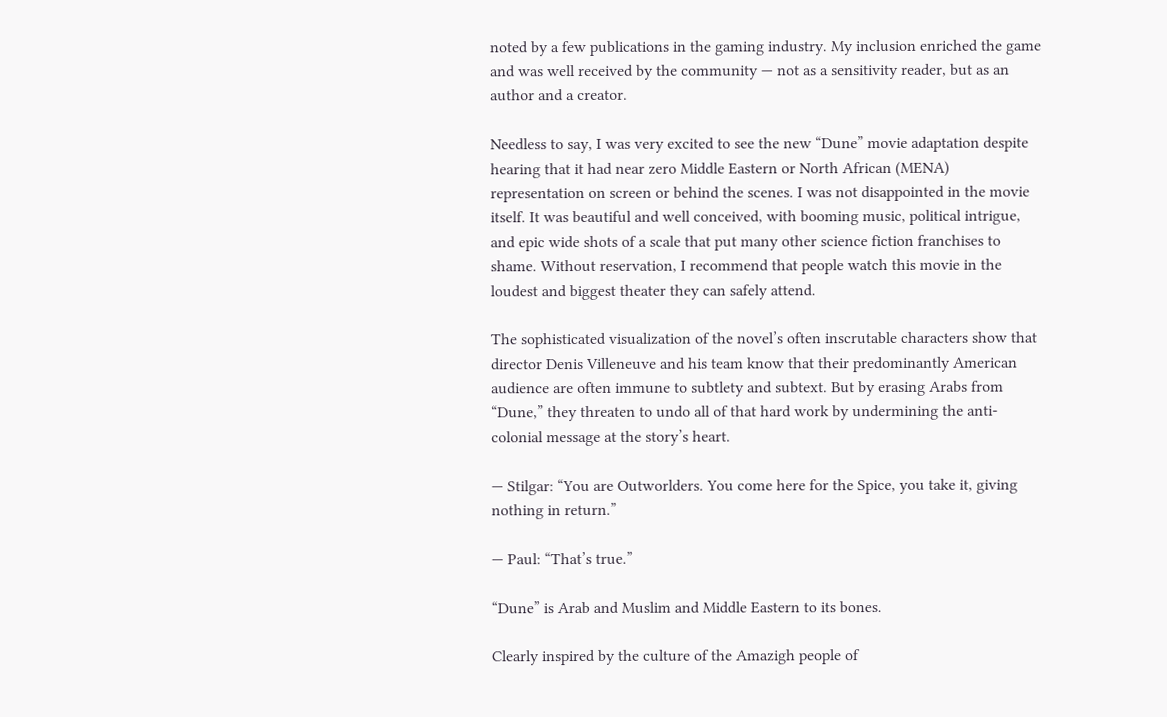noted by a few publications in the gaming industry. My inclusion enriched the game and was well received by the community — not as a sensitivity reader, but as an author and a creator.

Needless to say, I was very excited to see the new “Dune” movie adaptation despite hearing that it had near zero Middle Eastern or North African (MENA) representation on screen or behind the scenes. I was not disappointed in the movie itself. It was beautiful and well conceived, with booming music, political intrigue, and epic wide shots of a scale that put many other science fiction franchises to shame. Without reservation, I recommend that people watch this movie in the loudest and biggest theater they can safely attend.

The sophisticated visualization of the novel’s often inscrutable characters show that director Denis Villeneuve and his team know that their predominantly American audience are often immune to subtlety and subtext. But by erasing Arabs from “Dune,” they threaten to undo all of that hard work by undermining the anti-colonial message at the story’s heart.

— Stilgar: “You are Outworlders. You come here for the Spice, you take it, giving nothing in return.”

— Paul: “That’s true.”

“Dune” is Arab and Muslim and Middle Eastern to its bones.

Clearly inspired by the culture of the Amazigh people of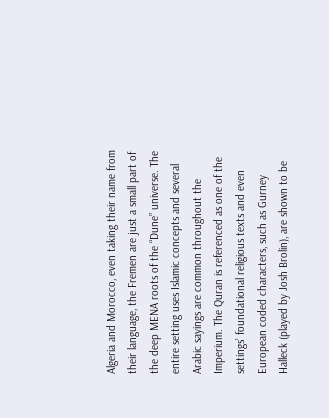Algeria and Morocco, even taking their name from their language, the Fremen are just a small part of the deep MENA roots of the “Dune” universe. The entire setting uses Islamic concepts and several Arabic sayings are common throughout the Imperium. The Quran is referenced as one of the settings’ foundational religious texts and even European coded characters, such as Gurney Halleck (played by Josh Brolin), are shown to be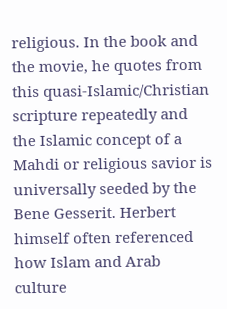religious. In the book and the movie, he quotes from this quasi-Islamic/Christian scripture repeatedly and the Islamic concept of a Mahdi or religious savior is universally seeded by the Bene Gesserit. Herbert himself often referenced how Islam and Arab culture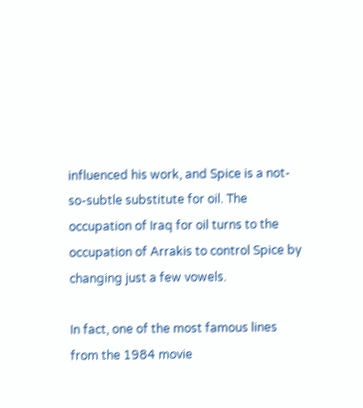influenced his work, and Spice is a not-so-subtle substitute for oil. The occupation of Iraq for oil turns to the occupation of Arrakis to control Spice by changing just a few vowels.

In fact, one of the most famous lines from the 1984 movie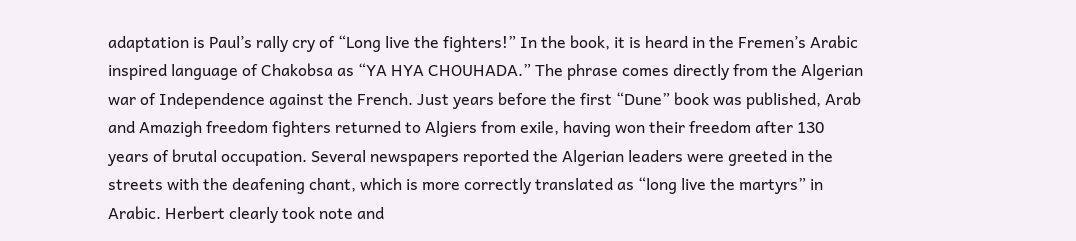adaptation is Paul’s rally cry of “Long live the fighters!” In the book, it is heard in the Fremen’s Arabic inspired language of Chakobsa as “YA HYA CHOUHADA.” The phrase comes directly from the Algerian war of Independence against the French. Just years before the first “Dune” book was published, Arab and Amazigh freedom fighters returned to Algiers from exile, having won their freedom after 130 years of brutal occupation. Several newspapers reported the Algerian leaders were greeted in the streets with the deafening chant, which is more correctly translated as “long live the martyrs” in Arabic. Herbert clearly took note and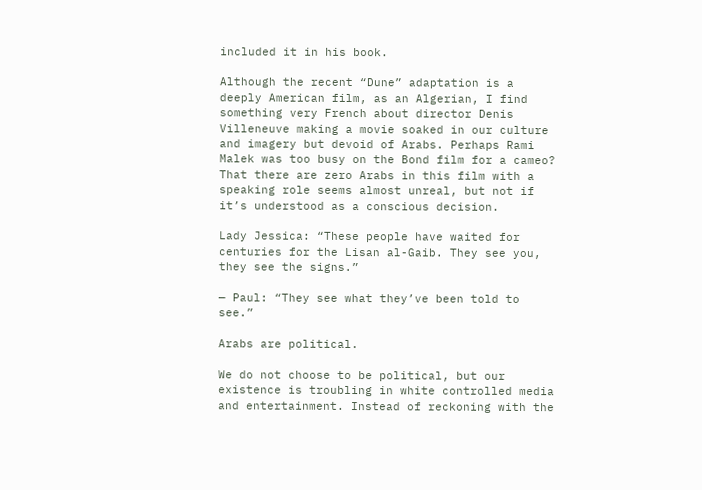included it in his book.

Although the recent “Dune” adaptation is a deeply American film, as an Algerian, I find something very French about director Denis Villeneuve making a movie soaked in our culture and imagery but devoid of Arabs. Perhaps Rami Malek was too busy on the Bond film for a cameo? That there are zero Arabs in this film with a speaking role seems almost unreal, but not if it’s understood as a conscious decision.

Lady Jessica: “These people have waited for centuries for the Lisan al-Gaib. They see you, they see the signs.”

— Paul: “They see what they’ve been told to see.”

Arabs are political.

We do not choose to be political, but our existence is troubling in white controlled media and entertainment. Instead of reckoning with the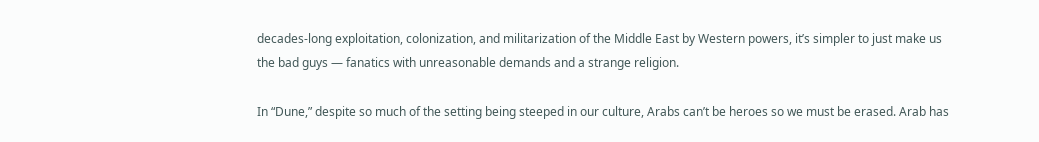decades-long exploitation, colonization, and militarization of the Middle East by Western powers, it’s simpler to just make us the bad guys — fanatics with unreasonable demands and a strange religion.

In “Dune,” despite so much of the setting being steeped in our culture, Arabs can’t be heroes so we must be erased. Arab has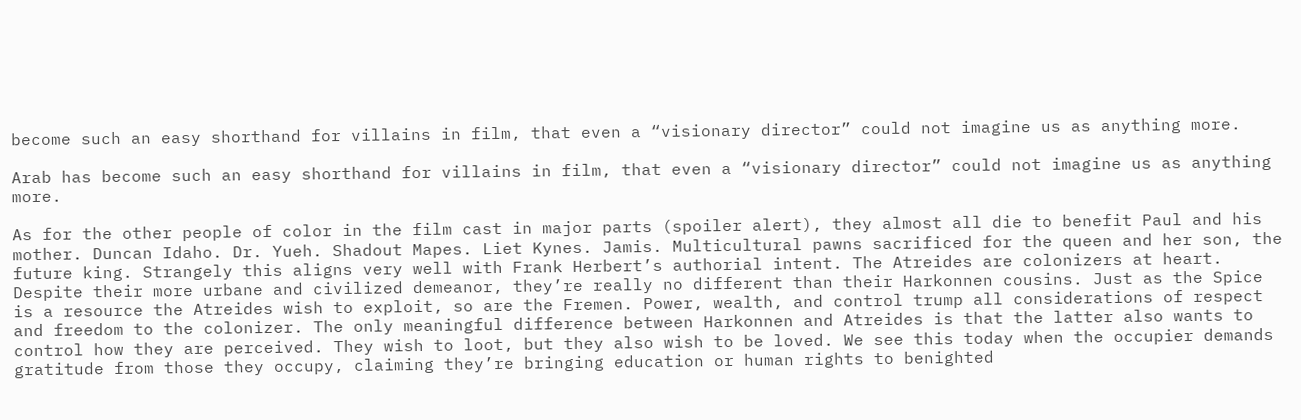become such an easy shorthand for villains in film, that even a “visionary director” could not imagine us as anything more.

Arab has become such an easy shorthand for villains in film, that even a “visionary director” could not imagine us as anything more.

As for the other people of color in the film cast in major parts (spoiler alert), they almost all die to benefit Paul and his mother. Duncan Idaho. Dr. Yueh. Shadout Mapes. Liet Kynes. Jamis. Multicultural pawns sacrificed for the queen and her son, the future king. Strangely this aligns very well with Frank Herbert’s authorial intent. The Atreides are colonizers at heart. Despite their more urbane and civilized demeanor, they’re really no different than their Harkonnen cousins. Just as the Spice is a resource the Atreides wish to exploit, so are the Fremen. Power, wealth, and control trump all considerations of respect and freedom to the colonizer. The only meaningful difference between Harkonnen and Atreides is that the latter also wants to control how they are perceived. They wish to loot, but they also wish to be loved. We see this today when the occupier demands gratitude from those they occupy, claiming they’re bringing education or human rights to benighted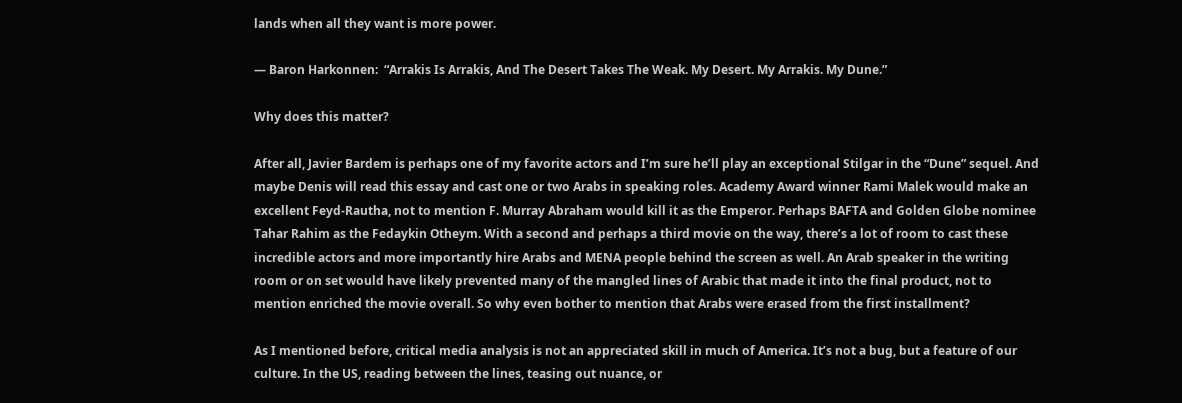lands when all they want is more power.

— Baron Harkonnen:  “Arrakis Is Arrakis, And The Desert Takes The Weak. My Desert. My Arrakis. My Dune.”

Why does this matter?

After all, Javier Bardem is perhaps one of my favorite actors and I’m sure he’ll play an exceptional Stilgar in the “Dune” sequel. And maybe Denis will read this essay and cast one or two Arabs in speaking roles. Academy Award winner Rami Malek would make an excellent Feyd-Rautha, not to mention F. Murray Abraham would kill it as the Emperor. Perhaps BAFTA and Golden Globe nominee Tahar Rahim as the Fedaykin Otheym. With a second and perhaps a third movie on the way, there’s a lot of room to cast these incredible actors and more importantly hire Arabs and MENA people behind the screen as well. An Arab speaker in the writing room or on set would have likely prevented many of the mangled lines of Arabic that made it into the final product, not to mention enriched the movie overall. So why even bother to mention that Arabs were erased from the first installment?

As I mentioned before, critical media analysis is not an appreciated skill in much of America. It’s not a bug, but a feature of our culture. In the US, reading between the lines, teasing out nuance, or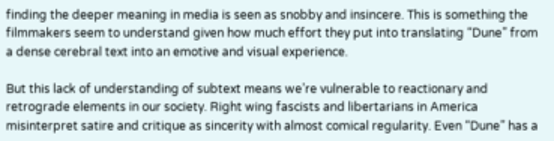finding the deeper meaning in media is seen as snobby and insincere. This is something the filmmakers seem to understand given how much effort they put into translating “Dune” from a dense cerebral text into an emotive and visual experience.

But this lack of understanding of subtext means we’re vulnerable to reactionary and retrograde elements in our society. Right wing fascists and libertarians in America misinterpret satire and critique as sincerity with almost comical regularity. Even “Dune” has a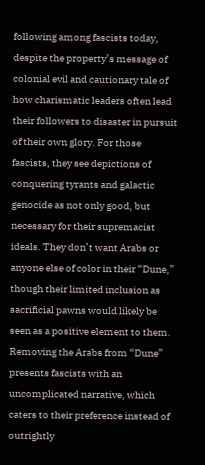following among fascists today, despite the property’s message of colonial evil and cautionary tale of how charismatic leaders often lead their followers to disaster in pursuit of their own glory. For those fascists, they see depictions of conquering tyrants and galactic genocide as not only good, but necessary for their supremacist ideals. They don’t want Arabs or anyone else of color in their “Dune,” though their limited inclusion as sacrificial pawns would likely be seen as a positive element to them. Removing the Arabs from “Dune” presents fascists with an uncomplicated narrative, which caters to their preference instead of outrightly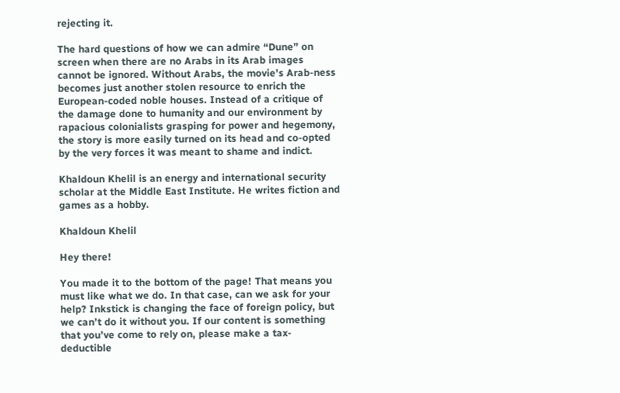rejecting it.

The hard questions of how we can admire “Dune” on screen when there are no Arabs in its Arab images cannot be ignored. Without Arabs, the movie’s Arab-ness becomes just another stolen resource to enrich the European-coded noble houses. Instead of a critique of the damage done to humanity and our environment by rapacious colonialists grasping for power and hegemony, the story is more easily turned on its head and co-opted by the very forces it was meant to shame and indict.

Khaldoun Khelil is an energy and international security scholar at the Middle East Institute. He writes fiction and games as a hobby.

Khaldoun Khelil

Hey there!

You made it to the bottom of the page! That means you must like what we do. In that case, can we ask for your help? Inkstick is changing the face of foreign policy, but we can’t do it without you. If our content is something that you’ve come to rely on, please make a tax-deductible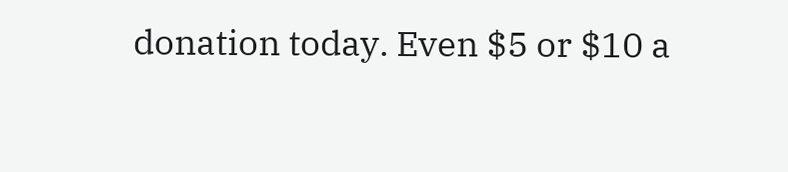donation today. Even $5 or $10 a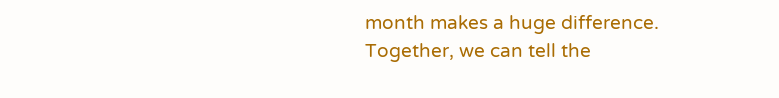month makes a huge difference. Together, we can tell the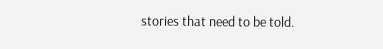stories that need to be told.